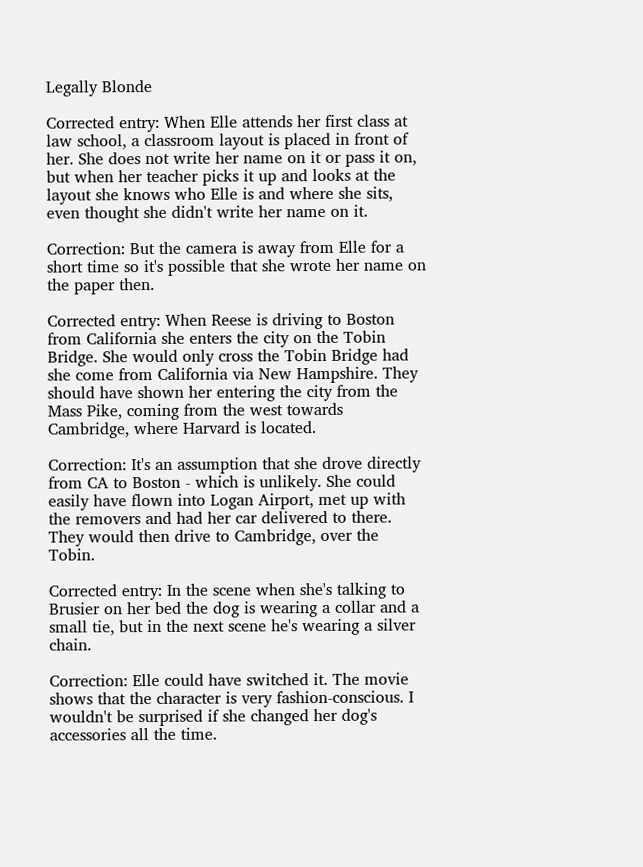Legally Blonde

Corrected entry: When Elle attends her first class at law school, a classroom layout is placed in front of her. She does not write her name on it or pass it on, but when her teacher picks it up and looks at the layout she knows who Elle is and where she sits, even thought she didn't write her name on it.

Correction: But the camera is away from Elle for a short time so it's possible that she wrote her name on the paper then.

Corrected entry: When Reese is driving to Boston from California she enters the city on the Tobin Bridge. She would only cross the Tobin Bridge had she come from California via New Hampshire. They should have shown her entering the city from the Mass Pike, coming from the west towards Cambridge, where Harvard is located.

Correction: It's an assumption that she drove directly from CA to Boston - which is unlikely. She could easily have flown into Logan Airport, met up with the removers and had her car delivered to there. They would then drive to Cambridge, over the Tobin.

Corrected entry: In the scene when she's talking to Brusier on her bed the dog is wearing a collar and a small tie, but in the next scene he's wearing a silver chain.

Correction: Elle could have switched it. The movie shows that the character is very fashion-conscious. I wouldn't be surprised if she changed her dog's accessories all the time.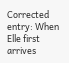Corrected entry: When Elle first arrives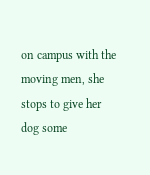on campus with the moving men, she stops to give her dog some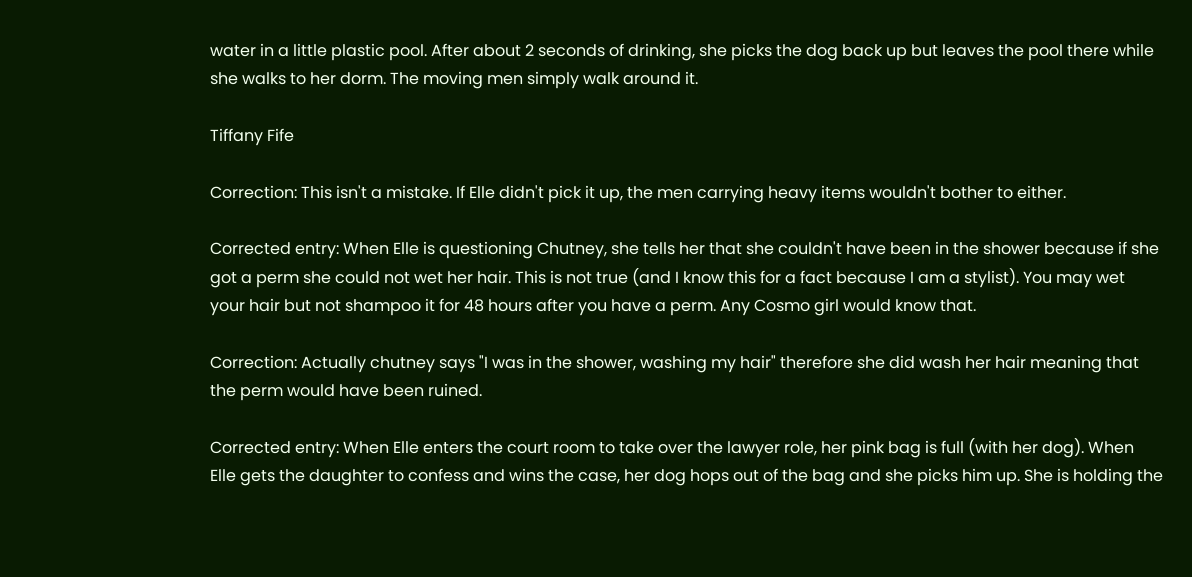water in a little plastic pool. After about 2 seconds of drinking, she picks the dog back up but leaves the pool there while she walks to her dorm. The moving men simply walk around it.

Tiffany Fife

Correction: This isn't a mistake. If Elle didn't pick it up, the men carrying heavy items wouldn't bother to either.

Corrected entry: When Elle is questioning Chutney, she tells her that she couldn't have been in the shower because if she got a perm she could not wet her hair. This is not true (and I know this for a fact because I am a stylist). You may wet your hair but not shampoo it for 48 hours after you have a perm. Any Cosmo girl would know that.

Correction: Actually chutney says "I was in the shower, washing my hair" therefore she did wash her hair meaning that the perm would have been ruined.

Corrected entry: When Elle enters the court room to take over the lawyer role, her pink bag is full (with her dog). When Elle gets the daughter to confess and wins the case, her dog hops out of the bag and she picks him up. She is holding the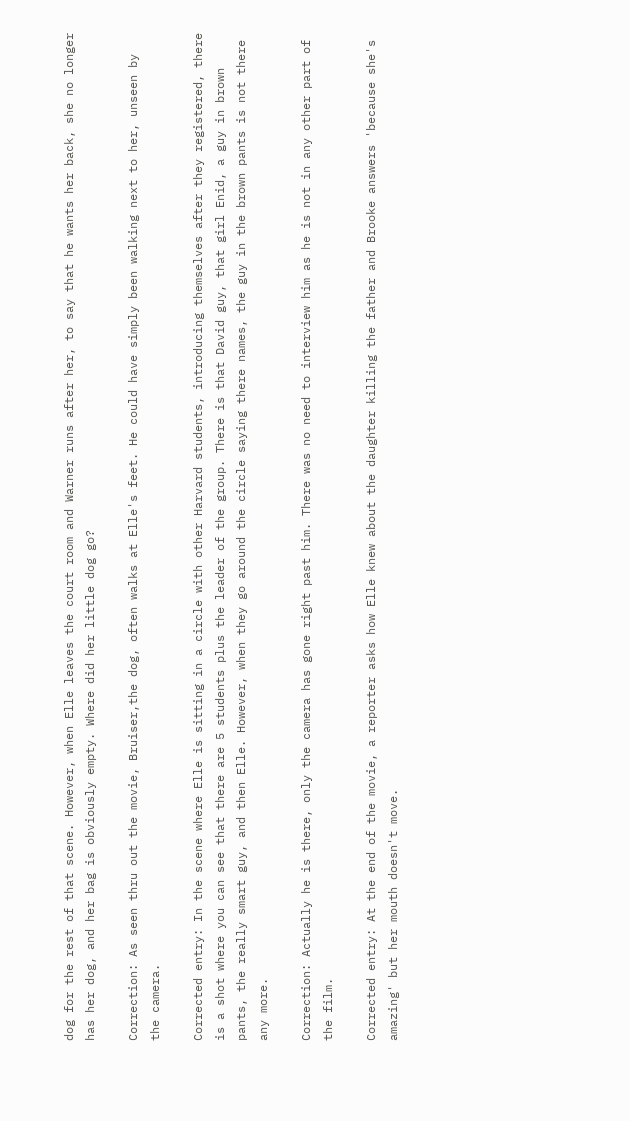dog for the rest of that scene. However, when Elle leaves the court room and Warner runs after her, to say that he wants her back, she no longer has her dog, and her bag is obviously empty. Where did her little dog go?

Correction: As seen thru out the movie, Bruiser,the dog, often walks at Elle's feet. He could have simply been walking next to her, unseen by the camera.

Corrected entry: In the scene where Elle is sitting in a circle with other Harvard students, introducing themselves after they registered, there is a shot where you can see that there are 5 students plus the leader of the group. There is that David guy, that girl Enid, a guy in brown pants, the really smart guy, and then Elle. However, when they go around the circle saying there names, the guy in the brown pants is not there any more.

Correction: Actually he is there, only the camera has gone right past him. There was no need to interview him as he is not in any other part of the film.

Corrected entry: At the end of the movie, a reporter asks how Elle knew about the daughter killing the father and Brooke answers 'because she's amazing' but her mouth doesn't move.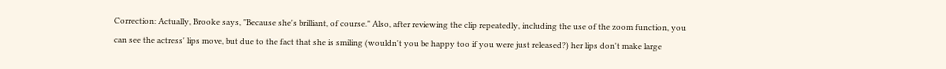Correction: Actually, Brooke says, "Because she's brilliant, of course." Also, after reviewing the clip repeatedly, including the use of the zoom function, you can see the actress' lips move, but due to the fact that she is smiling (wouldn't you be happy too if you were just released?) her lips don't make large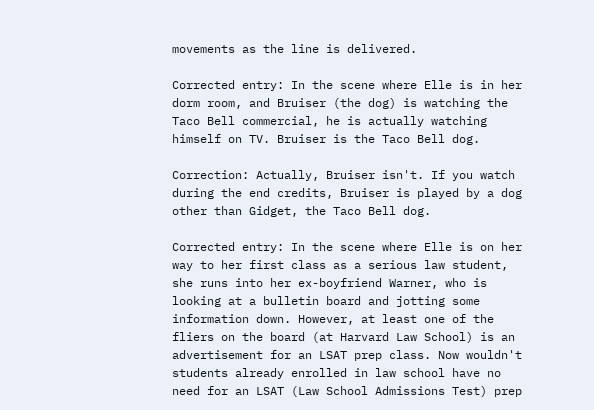movements as the line is delivered.

Corrected entry: In the scene where Elle is in her dorm room, and Bruiser (the dog) is watching the Taco Bell commercial, he is actually watching himself on TV. Bruiser is the Taco Bell dog.

Correction: Actually, Bruiser isn't. If you watch during the end credits, Bruiser is played by a dog other than Gidget, the Taco Bell dog.

Corrected entry: In the scene where Elle is on her way to her first class as a serious law student, she runs into her ex-boyfriend Warner, who is looking at a bulletin board and jotting some information down. However, at least one of the fliers on the board (at Harvard Law School) is an advertisement for an LSAT prep class. Now wouldn't students already enrolled in law school have no need for an LSAT (Law School Admissions Test) prep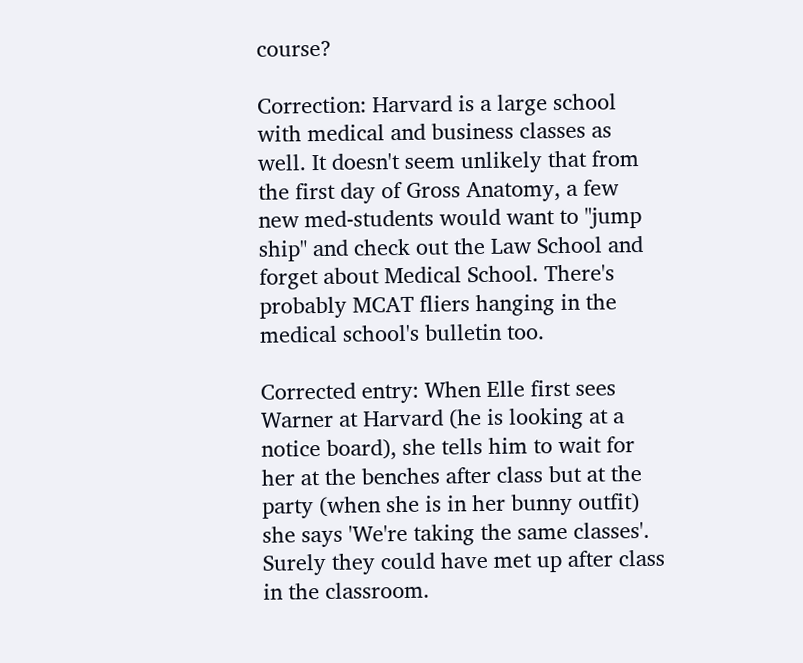course?

Correction: Harvard is a large school with medical and business classes as well. It doesn't seem unlikely that from the first day of Gross Anatomy, a few new med-students would want to "jump ship" and check out the Law School and forget about Medical School. There's probably MCAT fliers hanging in the medical school's bulletin too.

Corrected entry: When Elle first sees Warner at Harvard (he is looking at a notice board), she tells him to wait for her at the benches after class but at the party (when she is in her bunny outfit) she says 'We're taking the same classes'. Surely they could have met up after class in the classroom.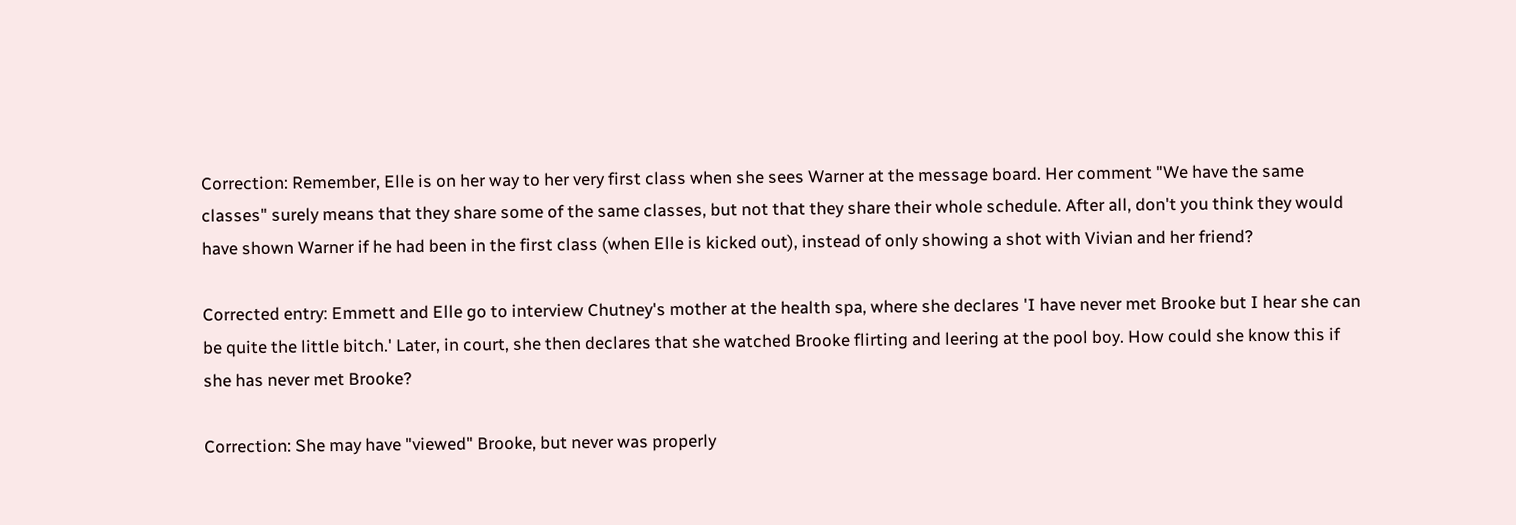Correction: Remember, Elle is on her way to her very first class when she sees Warner at the message board. Her comment "We have the same classes" surely means that they share some of the same classes, but not that they share their whole schedule. After all, don't you think they would have shown Warner if he had been in the first class (when Elle is kicked out), instead of only showing a shot with Vivian and her friend?

Corrected entry: Emmett and Elle go to interview Chutney's mother at the health spa, where she declares 'I have never met Brooke but I hear she can be quite the little bitch.' Later, in court, she then declares that she watched Brooke flirting and leering at the pool boy. How could she know this if she has never met Brooke?

Correction: She may have "viewed" Brooke, but never was properly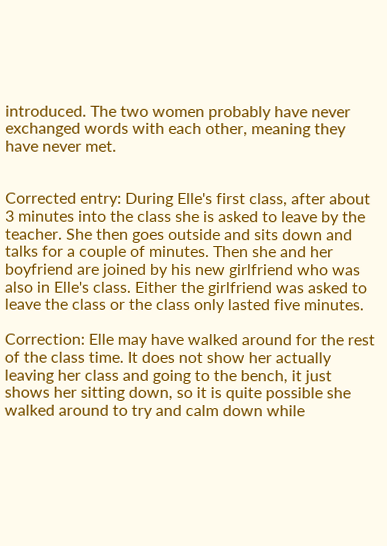introduced. The two women probably have never exchanged words with each other, meaning they have never met.


Corrected entry: During Elle's first class, after about 3 minutes into the class she is asked to leave by the teacher. She then goes outside and sits down and talks for a couple of minutes. Then she and her boyfriend are joined by his new girlfriend who was also in Elle's class. Either the girlfriend was asked to leave the class or the class only lasted five minutes.

Correction: Elle may have walked around for the rest of the class time. It does not show her actually leaving her class and going to the bench, it just shows her sitting down, so it is quite possible she walked around to try and calm down while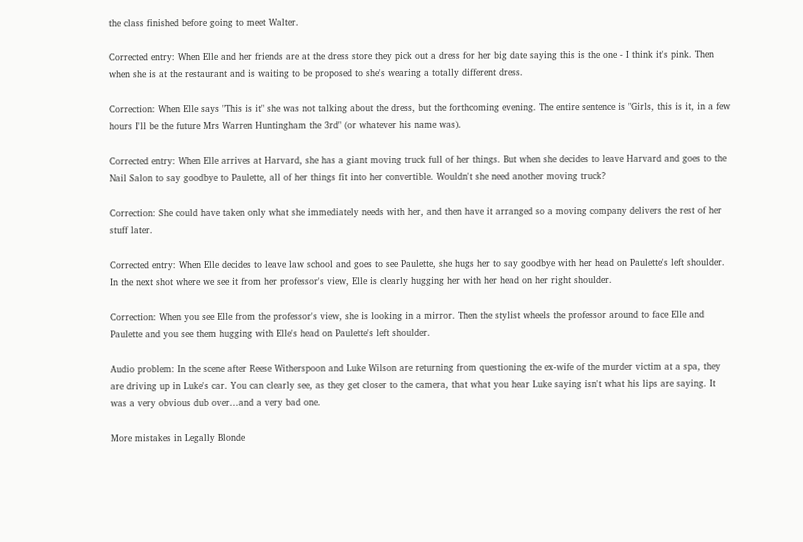the class finished before going to meet Walter.

Corrected entry: When Elle and her friends are at the dress store they pick out a dress for her big date saying this is the one - I think it's pink. Then when she is at the restaurant and is waiting to be proposed to she's wearing a totally different dress.

Correction: When Elle says "This is it" she was not talking about the dress, but the forthcoming evening. The entire sentence is "Girls, this is it, in a few hours I'll be the future Mrs Warren Huntingham the 3rd" (or whatever his name was).

Corrected entry: When Elle arrives at Harvard, she has a giant moving truck full of her things. But when she decides to leave Harvard and goes to the Nail Salon to say goodbye to Paulette, all of her things fit into her convertible. Wouldn't she need another moving truck?

Correction: She could have taken only what she immediately needs with her, and then have it arranged so a moving company delivers the rest of her stuff later.

Corrected entry: When Elle decides to leave law school and goes to see Paulette, she hugs her to say goodbye with her head on Paulette's left shoulder. In the next shot where we see it from her professor's view, Elle is clearly hugging her with her head on her right shoulder.

Correction: When you see Elle from the professor's view, she is looking in a mirror. Then the stylist wheels the professor around to face Elle and Paulette and you see them hugging with Elle's head on Paulette's left shoulder.

Audio problem: In the scene after Reese Witherspoon and Luke Wilson are returning from questioning the ex-wife of the murder victim at a spa, they are driving up in Luke's car. You can clearly see, as they get closer to the camera, that what you hear Luke saying isn't what his lips are saying. It was a very obvious dub over...and a very bad one.

More mistakes in Legally Blonde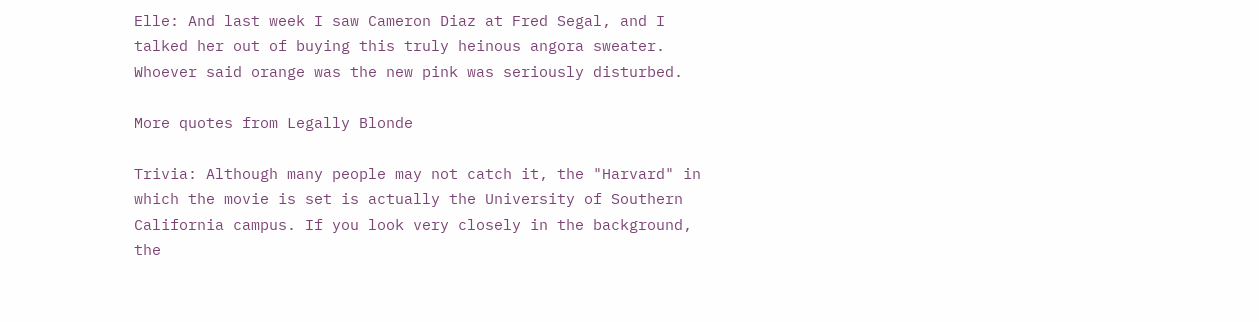Elle: And last week I saw Cameron Diaz at Fred Segal, and I talked her out of buying this truly heinous angora sweater. Whoever said orange was the new pink was seriously disturbed.

More quotes from Legally Blonde

Trivia: Although many people may not catch it, the "Harvard" in which the movie is set is actually the University of Southern California campus. If you look very closely in the background, the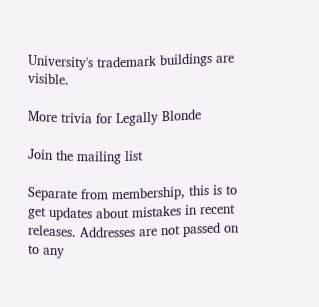University's trademark buildings are visible.

More trivia for Legally Blonde

Join the mailing list

Separate from membership, this is to get updates about mistakes in recent releases. Addresses are not passed on to any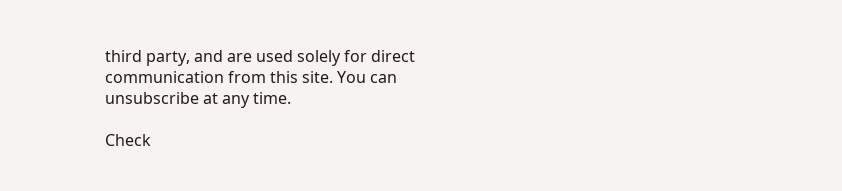third party, and are used solely for direct communication from this site. You can unsubscribe at any time.

Check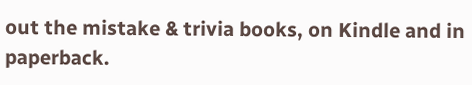out the mistake & trivia books, on Kindle and in paperback.